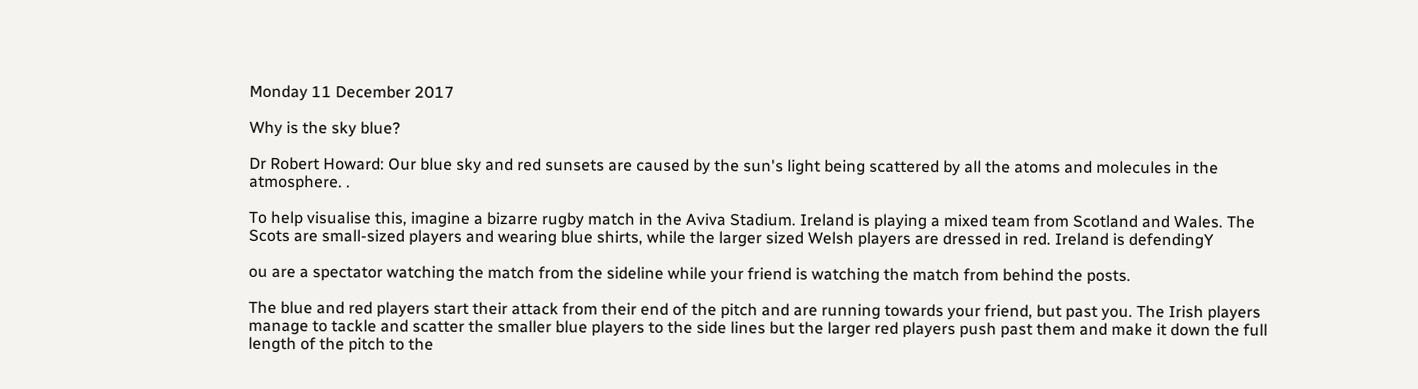Monday 11 December 2017

Why is the sky blue?

Dr Robert Howard: Our blue sky and red sunsets are caused by the sun's light being scattered by all the atoms and molecules in the atmosphere. .

To help visualise this, imagine a bizarre rugby match in the Aviva Stadium. Ireland is playing a mixed team from Scotland and Wales. The Scots are small-sized players and wearing blue shirts, while the larger sized Welsh players are dressed in red. Ireland is defendingY

ou are a spectator watching the match from the sideline while your friend is watching the match from behind the posts.

The blue and red players start their attack from their end of the pitch and are running towards your friend, but past you. The Irish players manage to tackle and scatter the smaller blue players to the side lines but the larger red players push past them and make it down the full length of the pitch to the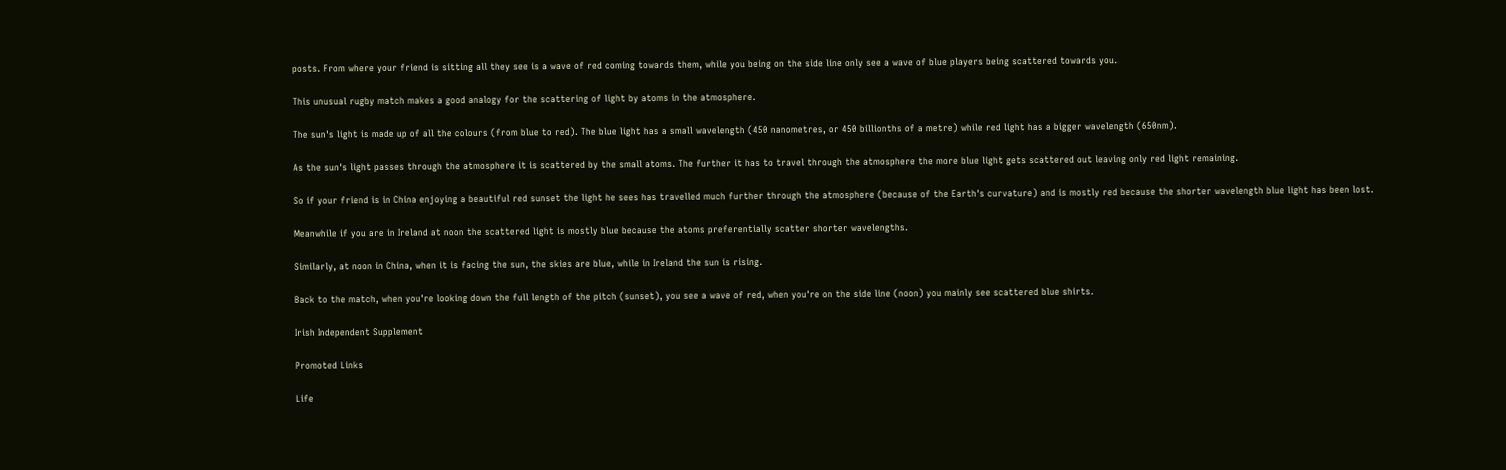posts. From where your friend is sitting all they see is a wave of red coming towards them, while you being on the side line only see a wave of blue players being scattered towards you.

This unusual rugby match makes a good analogy for the scattering of light by atoms in the atmosphere.

The sun's light is made up of all the colours (from blue to red). The blue light has a small wavelength (450 nanometres, or 450 billionths of a metre) while red light has a bigger wavelength (650nm).

As the sun's light passes through the atmosphere it is scattered by the small atoms. The further it has to travel through the atmosphere the more blue light gets scattered out leaving only red light remaining.

So if your friend is in China enjoying a beautiful red sunset the light he sees has travelled much further through the atmosphere (because of the Earth's curvature) and is mostly red because the shorter wavelength blue light has been lost.

Meanwhile if you are in Ireland at noon the scattered light is mostly blue because the atoms preferentially scatter shorter wavelengths.

Similarly, at noon in China, when it is facing the sun, the skies are blue, while in Ireland the sun is rising.

Back to the match, when you're looking down the full length of the pitch (sunset), you see a wave of red, when you're on the side line (noon) you mainly see scattered blue shirts.

Irish Independent Supplement

Promoted Links

Life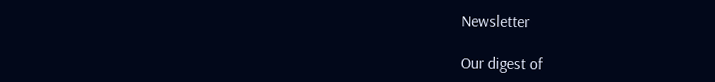Newsletter

Our digest of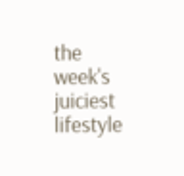the week's juiciest lifestyle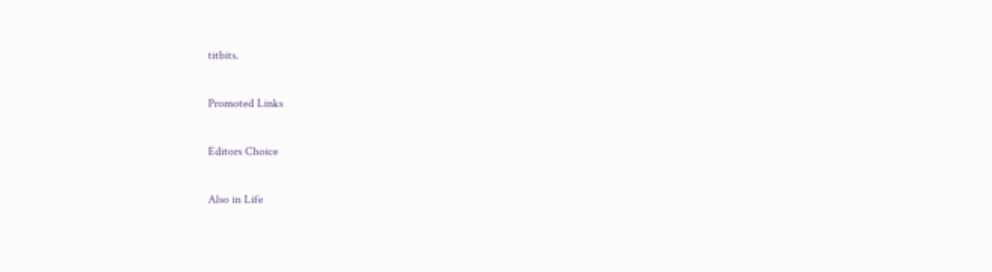titbits.

Promoted Links

Editors Choice

Also in Life